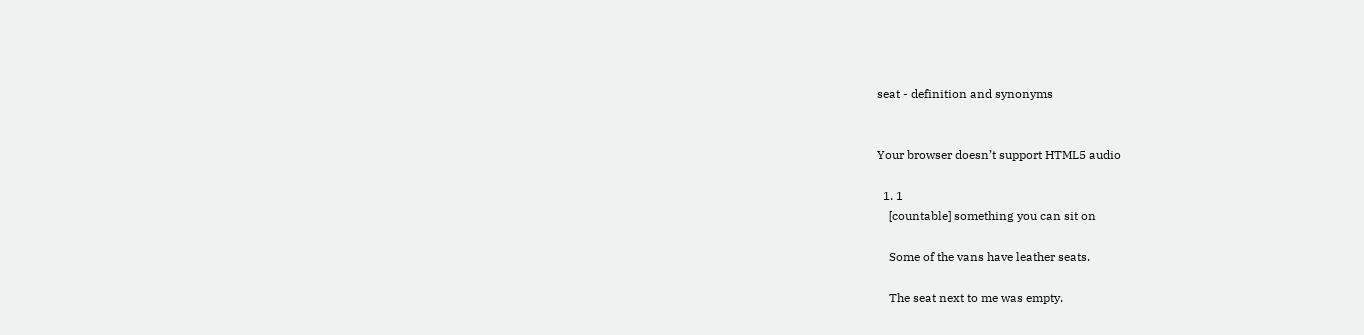seat - definition and synonyms


Your browser doesn’t support HTML5 audio

  1. 1
    [countable] something you can sit on

    Some of the vans have leather seats.

    The seat next to me was empty.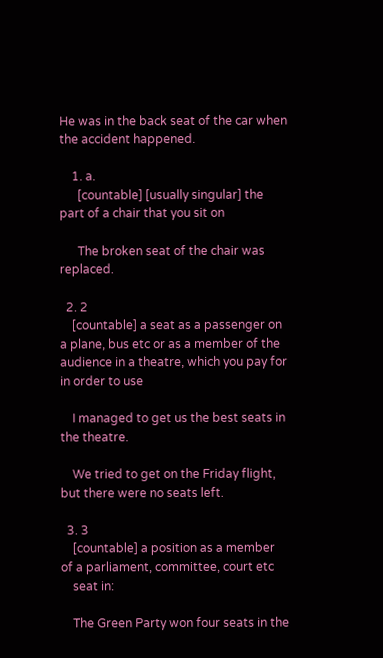He was in the back seat of the car when the accident happened.

    1. a.
      [countable] [usually singular] the part of a chair that you sit on

      The broken seat of the chair was replaced.

  2. 2
    [countable] a seat as a passenger on a plane, bus etc or as a member of the audience in a theatre, which you pay for in order to use

    I managed to get us the best seats in the theatre.

    We tried to get on the Friday flight, but there were no seats left.

  3. 3
    [countable] a position as a member of a parliament, committee, court etc
    seat in:

    The Green Party won four seats in the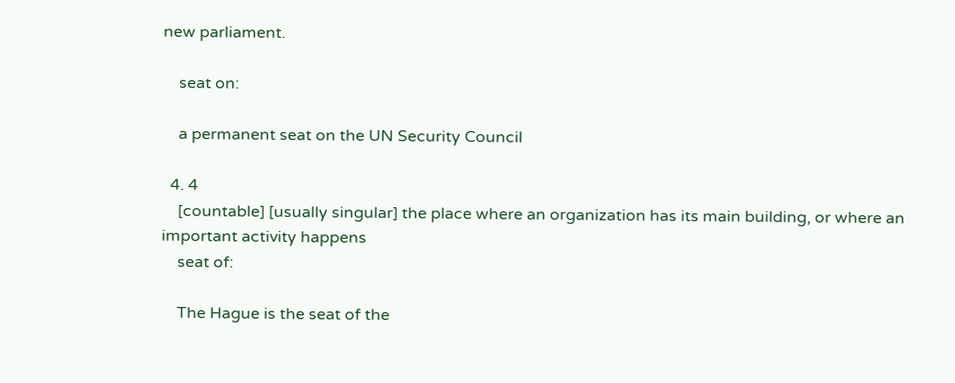new parliament.

    seat on:

    a permanent seat on the UN Security Council

  4. 4
    [countable] [usually singular] the place where an organization has its main building, or where an important activity happens
    seat of:

    The Hague is the seat of the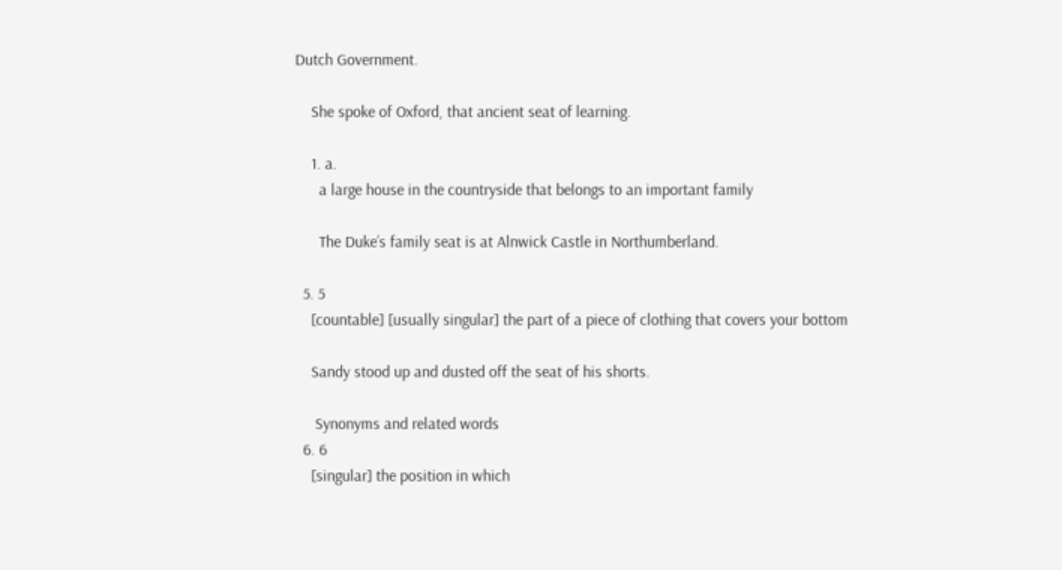Dutch Government.

    She spoke of Oxford, that ancient seat of learning.

    1. a.
      a large house in the countryside that belongs to an important family

      The Duke’s family seat is at Alnwick Castle in Northumberland.

  5. 5
    [countable] [usually singular] the part of a piece of clothing that covers your bottom

    Sandy stood up and dusted off the seat of his shorts.

     Synonyms and related words
  6. 6
    [singular] the position in which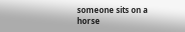someone sits on a horse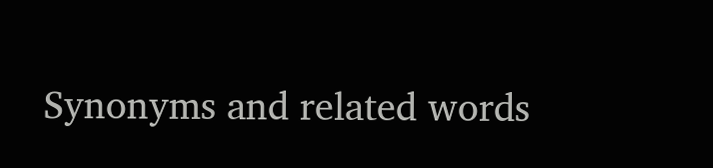Synonyms and related words